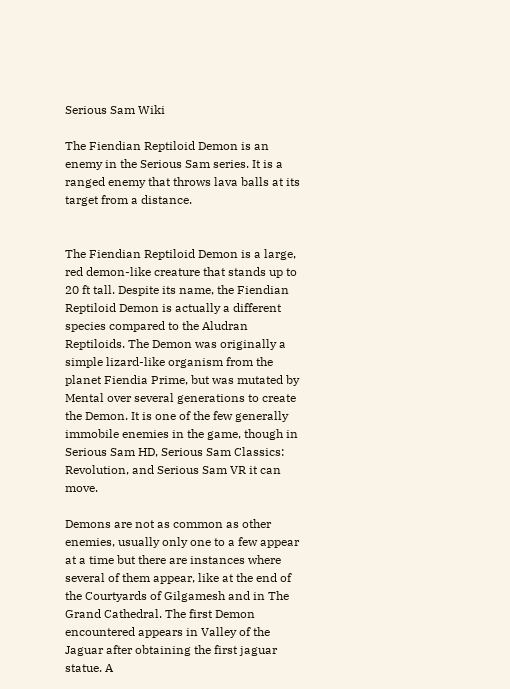Serious Sam Wiki

The Fiendian Reptiloid Demon is an enemy in the Serious Sam series. It is a ranged enemy that throws lava balls at its target from a distance.


The Fiendian Reptiloid Demon is a large, red demon-like creature that stands up to 20 ft tall. Despite its name, the Fiendian Reptiloid Demon is actually a different species compared to the Aludran Reptiloids. The Demon was originally a simple lizard-like organism from the planet Fiendia Prime, but was mutated by Mental over several generations to create the Demon. It is one of the few generally immobile enemies in the game, though in Serious Sam HD, Serious Sam Classics: Revolution, and Serious Sam VR it can move.

Demons are not as common as other enemies, usually only one to a few appear at a time but there are instances where several of them appear, like at the end of the Courtyards of Gilgamesh and in The Grand Cathedral. The first Demon encountered appears in Valley of the Jaguar after obtaining the first jaguar statue. A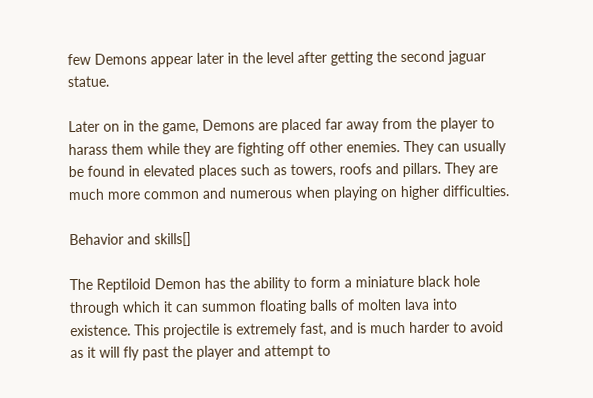few Demons appear later in the level after getting the second jaguar statue.

Later on in the game, Demons are placed far away from the player to harass them while they are fighting off other enemies. They can usually be found in elevated places such as towers, roofs and pillars. They are much more common and numerous when playing on higher difficulties.

Behavior and skills[]

The Reptiloid Demon has the ability to form a miniature black hole through which it can summon floating balls of molten lava into existence. This projectile is extremely fast, and is much harder to avoid as it will fly past the player and attempt to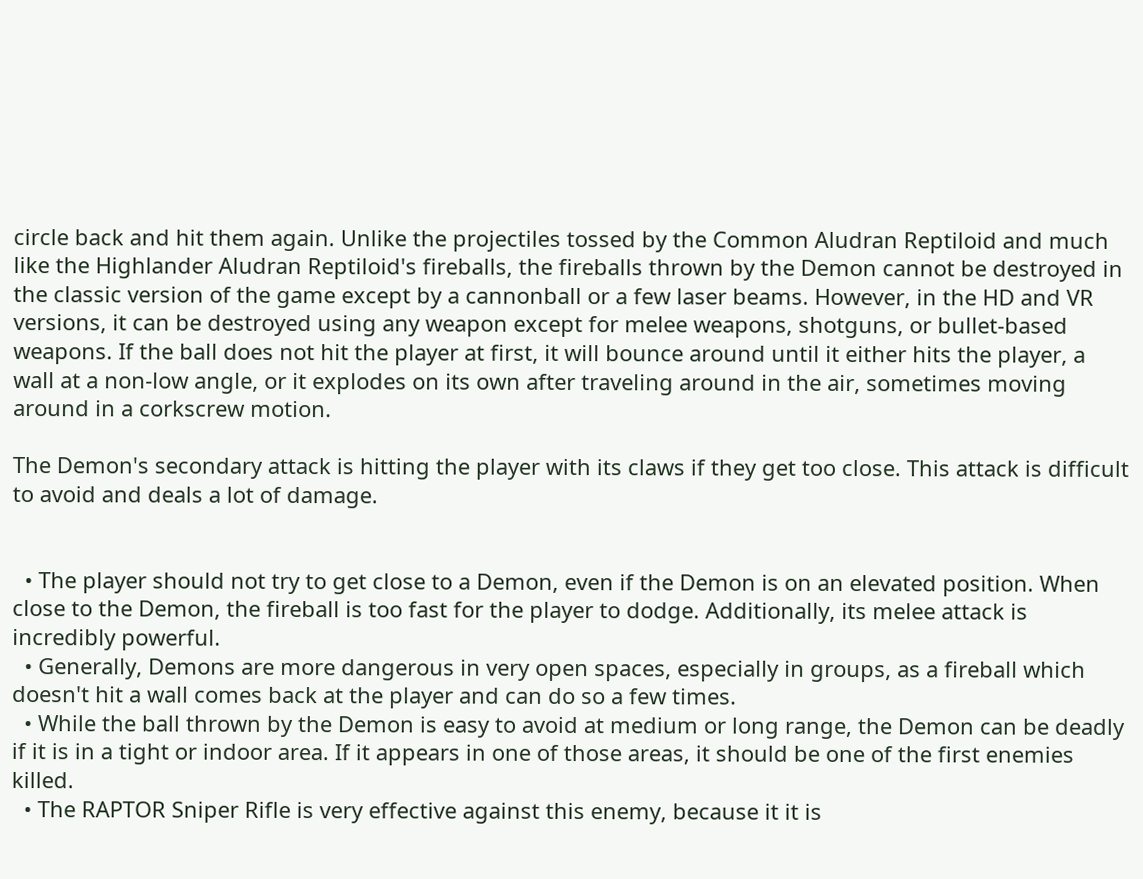circle back and hit them again. Unlike the projectiles tossed by the Common Aludran Reptiloid and much like the Highlander Aludran Reptiloid's fireballs, the fireballs thrown by the Demon cannot be destroyed in the classic version of the game except by a cannonball or a few laser beams. However, in the HD and VR versions, it can be destroyed using any weapon except for melee weapons, shotguns, or bullet-based weapons. If the ball does not hit the player at first, it will bounce around until it either hits the player, a wall at a non-low angle, or it explodes on its own after traveling around in the air, sometimes moving around in a corkscrew motion.

The Demon's secondary attack is hitting the player with its claws if they get too close. This attack is difficult to avoid and deals a lot of damage.


  • The player should not try to get close to a Demon, even if the Demon is on an elevated position. When close to the Demon, the fireball is too fast for the player to dodge. Additionally, its melee attack is incredibly powerful.
  • Generally, Demons are more dangerous in very open spaces, especially in groups, as a fireball which doesn't hit a wall comes back at the player and can do so a few times.
  • While the ball thrown by the Demon is easy to avoid at medium or long range, the Demon can be deadly if it is in a tight or indoor area. If it appears in one of those areas, it should be one of the first enemies killed.
  • The RAPTOR Sniper Rifle is very effective against this enemy, because it it is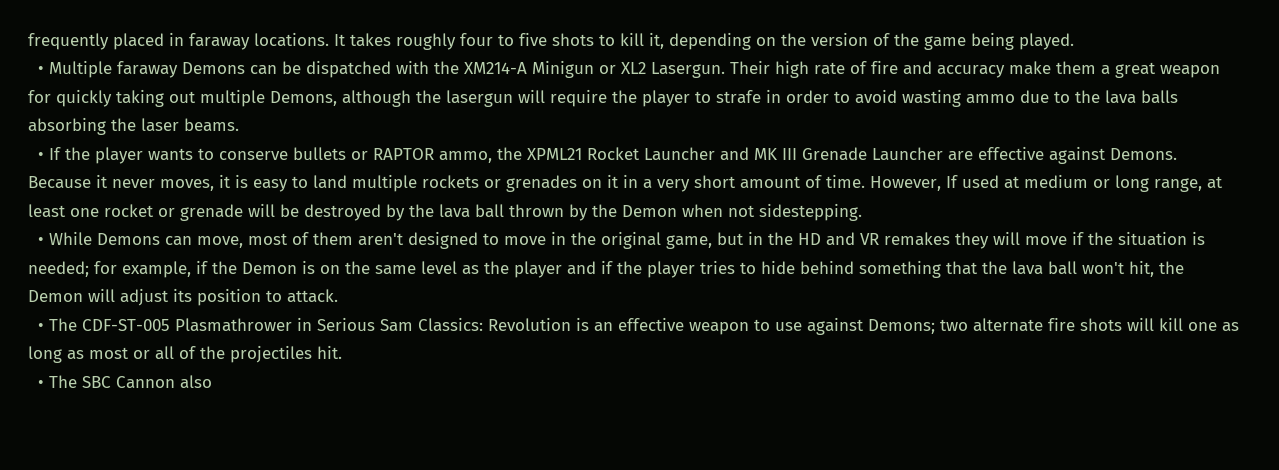frequently placed in faraway locations. It takes roughly four to five shots to kill it, depending on the version of the game being played.
  • Multiple faraway Demons can be dispatched with the XM214-A Minigun or XL2 Lasergun. Their high rate of fire and accuracy make them a great weapon for quickly taking out multiple Demons, although the lasergun will require the player to strafe in order to avoid wasting ammo due to the lava balls absorbing the laser beams.
  • If the player wants to conserve bullets or RAPTOR ammo, the XPML21 Rocket Launcher and MK III Grenade Launcher are effective against Demons. Because it never moves, it is easy to land multiple rockets or grenades on it in a very short amount of time. However, If used at medium or long range, at least one rocket or grenade will be destroyed by the lava ball thrown by the Demon when not sidestepping.
  • While Demons can move, most of them aren't designed to move in the original game, but in the HD and VR remakes they will move if the situation is needed; for example, if the Demon is on the same level as the player and if the player tries to hide behind something that the lava ball won't hit, the Demon will adjust its position to attack.
  • The CDF-ST-005 Plasmathrower in Serious Sam Classics: Revolution is an effective weapon to use against Demons; two alternate fire shots will kill one as long as most or all of the projectiles hit.
  • The SBC Cannon also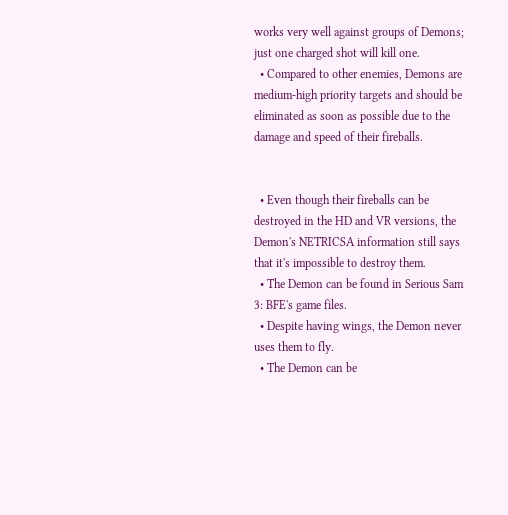works very well against groups of Demons; just one charged shot will kill one.
  • Compared to other enemies, Demons are medium-high priority targets and should be eliminated as soon as possible due to the damage and speed of their fireballs.


  • Even though their fireballs can be destroyed in the HD and VR versions, the Demon's NETRICSA information still says that it's impossible to destroy them.
  • The Demon can be found in Serious Sam 3: BFE's game files.
  • Despite having wings, the Demon never uses them to fly.
  • The Demon can be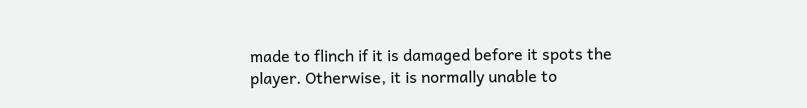made to flinch if it is damaged before it spots the player. Otherwise, it is normally unable to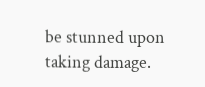be stunned upon taking damage.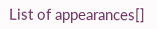List of appearances[]